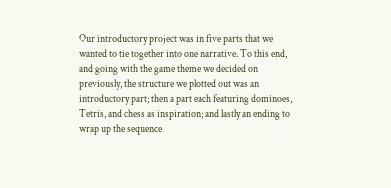Our introductory project was in five parts that we wanted to tie together into one narrative. To this end, and going with the game theme we decided on previously, the structure we plotted out was an introductory part; then a part each featuring dominoes, Tetris, and chess as inspiration; and lastly an ending to wrap up the sequence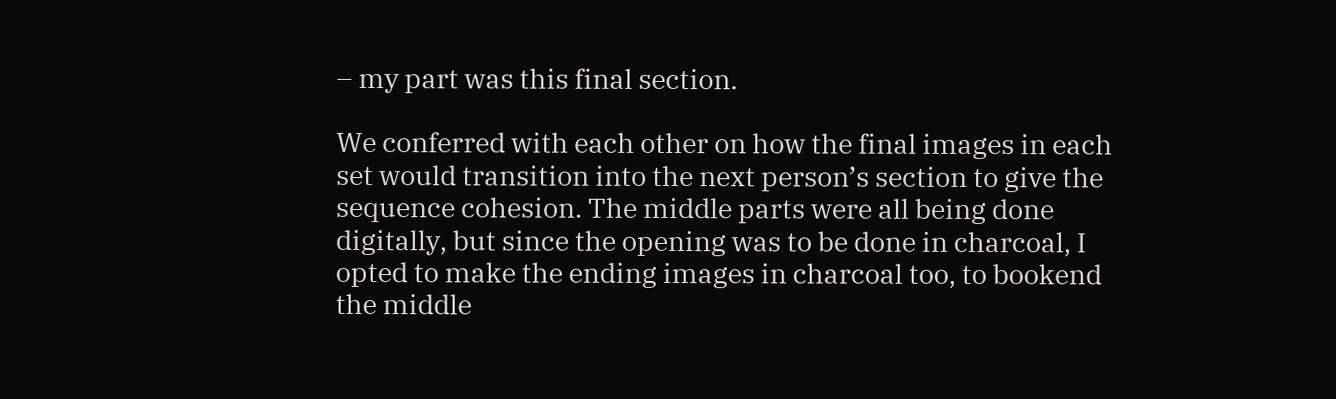– my part was this final section.

We conferred with each other on how the final images in each set would transition into the next person’s section to give the sequence cohesion. The middle parts were all being done digitally, but since the opening was to be done in charcoal, I opted to make the ending images in charcoal too, to bookend the middle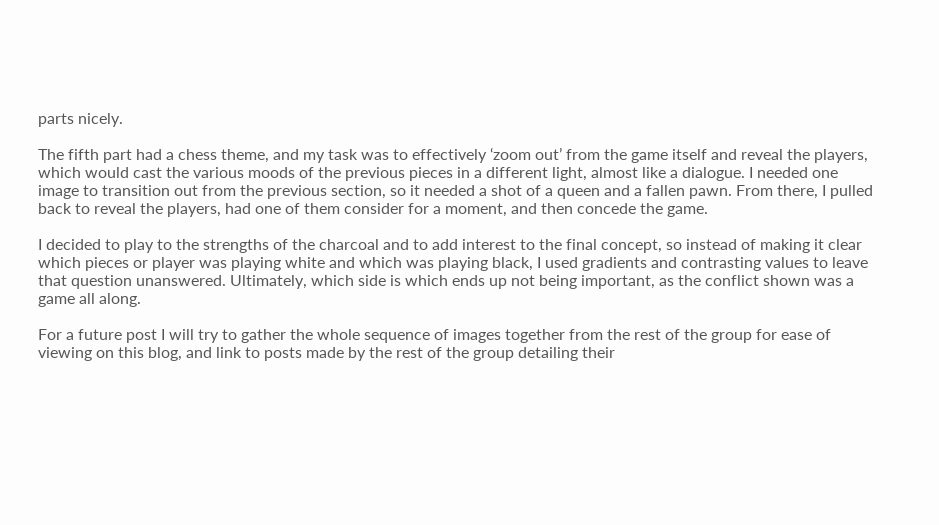parts nicely.

The fifth part had a chess theme, and my task was to effectively ‘zoom out’ from the game itself and reveal the players, which would cast the various moods of the previous pieces in a different light, almost like a dialogue. I needed one image to transition out from the previous section, so it needed a shot of a queen and a fallen pawn. From there, I pulled back to reveal the players, had one of them consider for a moment, and then concede the game.

I decided to play to the strengths of the charcoal and to add interest to the final concept, so instead of making it clear which pieces or player was playing white and which was playing black, I used gradients and contrasting values to leave that question unanswered. Ultimately, which side is which ends up not being important, as the conflict shown was a game all along.

For a future post I will try to gather the whole sequence of images together from the rest of the group for ease of viewing on this blog, and link to posts made by the rest of the group detailing their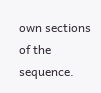own sections of the sequence.